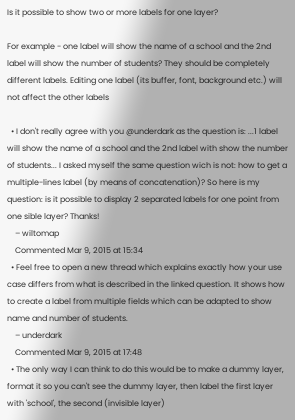Is it possible to show two or more labels for one layer?

For example - one label will show the name of a school and the 2nd label will show the number of students? They should be completely different labels. Editing one label (its buffer, font, background etc.) will not affect the other labels

  • I don't really agree with you @underdark as the question is: ...1 label will show the name of a school and the 2nd label with show the number of students... I asked myself the same question wich is not: how to get a multiple-lines label (by means of concatenation)? So here is my question: is it possible to display 2 separated labels for one point from one sible layer? Thanks!
    – wiltomap
    Commented Mar 9, 2015 at 15:34
  • Feel free to open a new thread which explains exactly how your use case differs from what is described in the linked question. It shows how to create a label from multiple fields which can be adapted to show name and number of students.
    – underdark
    Commented Mar 9, 2015 at 17:48
  • The only way I can think to do this would be to make a dummy layer, format it so you can't see the dummy layer, then label the first layer with 'school', the second (invisible layer)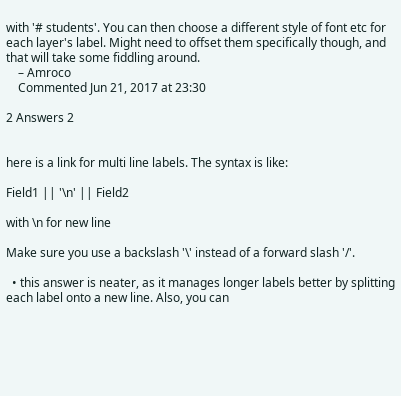with '# students'. You can then choose a different style of font etc for each layer's label. Might need to offset them specifically though, and that will take some fiddling around.
    – Amroco
    Commented Jun 21, 2017 at 23:30

2 Answers 2


here is a link for multi line labels. The syntax is like:

Field1 || '\n' || Field2

with \n for new line

Make sure you use a backslash '\' instead of a forward slash '/'.

  • this answer is neater, as it manages longer labels better by splitting each label onto a new line. Also, you can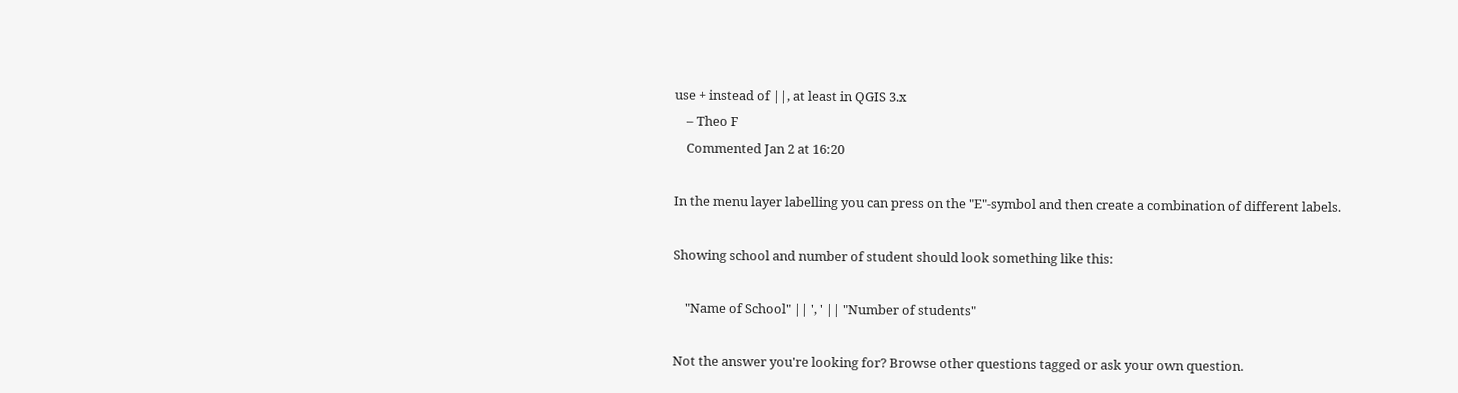use + instead of ||, at least in QGIS 3.x
    – Theo F
    Commented Jan 2 at 16:20

In the menu layer labelling you can press on the "E"-symbol and then create a combination of different labels.

Showing school and number of student should look something like this:

    "Name of School" || ', ' || "Number of students"

Not the answer you're looking for? Browse other questions tagged or ask your own question.